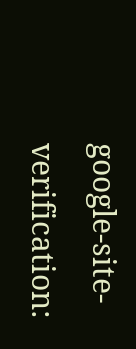google-site-verification: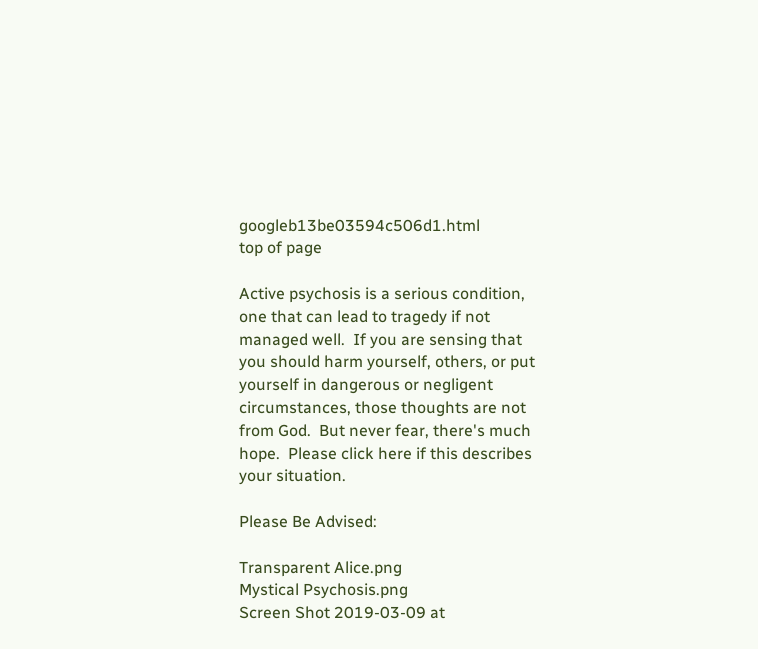googleb13be03594c506d1.html
top of page

Active psychosis is a serious condition, one that can lead to tragedy if not managed well.  If you are sensing that you should harm yourself, others, or put yourself in dangerous or negligent circumstances, those thoughts are not from God.  But never fear, there's much hope.  Please click here if this describes your situation.

Please Be Advised:

Transparent Alice.png
Mystical Psychosis.png
Screen Shot 2019-03-09 at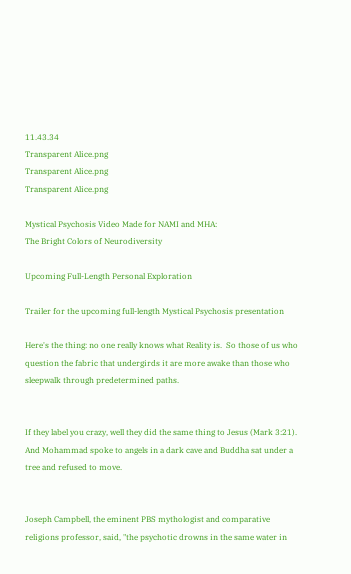11.43.34
Transparent Alice.png
Transparent Alice.png
Transparent Alice.png

Mystical Psychosis Video Made for NAMI and MHA:
The Bright Colors of Neurodiversity

Upcoming Full-Length Personal Exploration

Trailer for the upcoming full-length Mystical Psychosis presentation

Here's the thing: no one really knows what Reality is.  So those of us who question the fabric that undergirds it are more awake than those who sleepwalk through predetermined paths.


If they label you crazy, well they did the same thing to Jesus (Mark 3:21).  And Mohammad spoke to angels in a dark cave and Buddha sat under a tree and refused to move.


Joseph Campbell, the eminent PBS mythologist and comparative religions professor, said, "the psychotic drowns in the same water in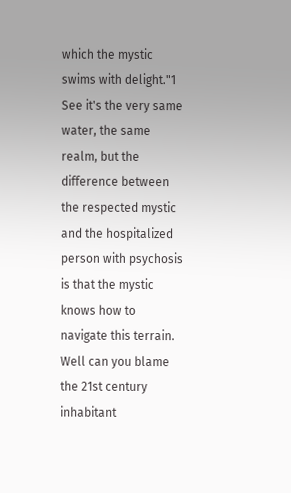which the mystic swims with delight."1  See it's the very same water, the same realm, but the difference between the respected mystic and the hospitalized person with psychosis is that the mystic knows how to navigate this terrain.  Well can you blame the 21st century inhabitant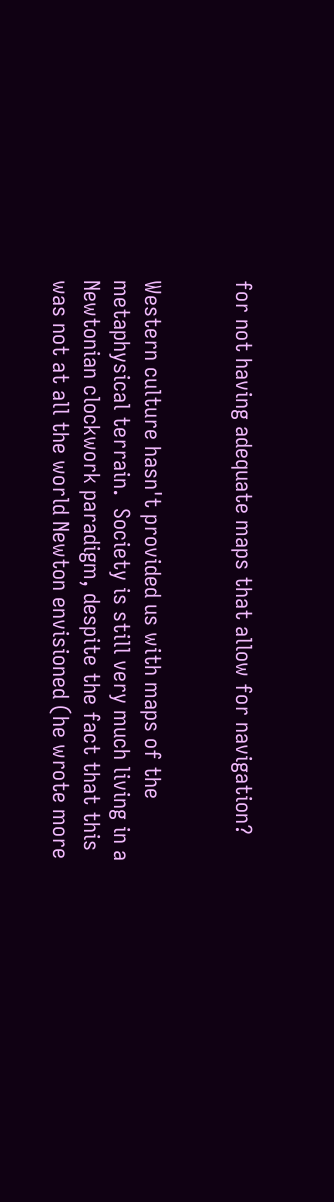for not having adequate maps that allow for navigation?


Western culture hasn't provided us with maps of the metaphysical terrain.  Society is still very much living in a Newtonian clockwork paradigm, despite the fact that this was not at all the world Newton envisioned (he wrote more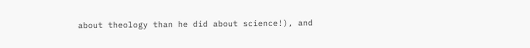about theology than he did about science!), and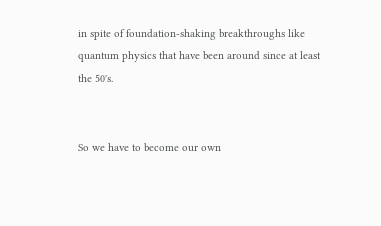in spite of foundation-shaking breakthroughs like quantum physics that have been around since at least the 50's.


So we have to become our own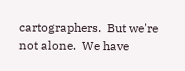cartographers.  But we're not alone.  We have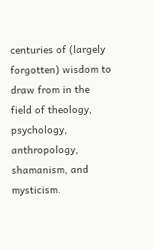centuries of (largely forgotten) wisdom to draw from in the field of theology, psychology, anthropology, shamanism, and mysticism.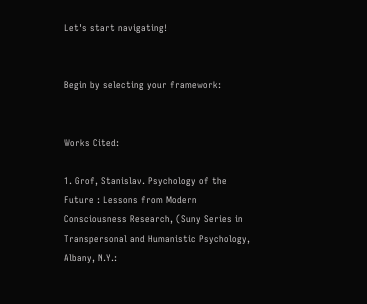Let's start navigating!


Begin by selecting your framework:


Works Cited:

1. Grof, Stanislav. Psychology of the Future : Lessons from Modern Consciousness Research, (Suny Series in Transpersonal and Humanistic Psychology, Albany, N.Y.: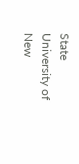State University of New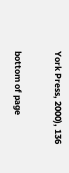York Press, 2000), 136

bottom of page